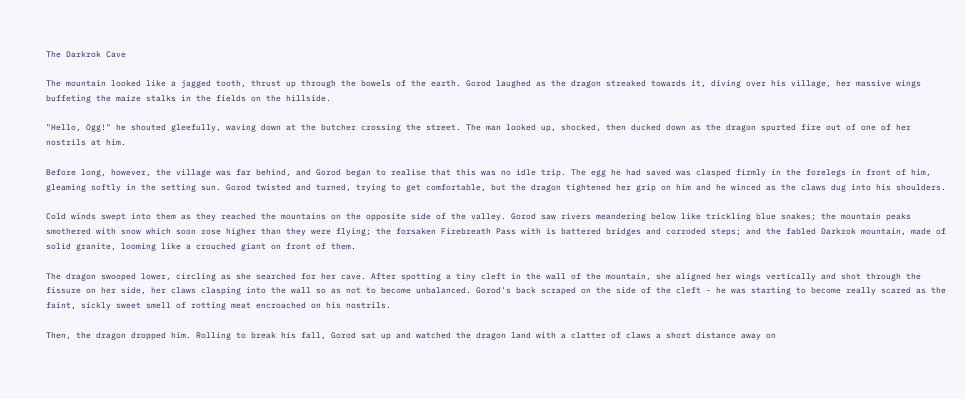The Darkrok Cave

The mountain looked like a jagged tooth, thrust up through the bowels of the earth. Gorod laughed as the dragon streaked towards it, diving over his village, her massive wings buffeting the maize stalks in the fields on the hillside.

"Hello, Ogg!" he shouted gleefully, waving down at the butcher crossing the street. The man looked up, shocked, then ducked down as the dragon spurted fire out of one of her nostrils at him.

Before long, however, the village was far behind, and Gorod began to realise that this was no idle trip. The egg he had saved was clasped firmly in the forelegs in front of him, gleaming softly in the setting sun. Gorod twisted and turned, trying to get comfortable, but the dragon tightened her grip on him and he winced as the claws dug into his shoulders.

Cold winds swept into them as they reached the mountains on the opposite side of the valley. Gorod saw rivers meandering below like trickling blue snakes; the mountain peaks smothered with snow which soon rose higher than they were flying; the forsaken Firebreath Pass with is battered bridges and corroded steps; and the fabled Darkrok mountain, made of solid granite, looming like a crouched giant on front of them.

The dragon swooped lower, circling as she searched for her cave. After spotting a tiny cleft in the wall of the mountain, she aligned her wings vertically and shot through the fissure on her side, her claws clasping into the wall so as not to become unbalanced. Gorod's back scraped on the side of the cleft - he was starting to become really scared as the faint, sickly sweet smell of rotting meat encroached on his nostrils.

Then, the dragon dropped him. Rolling to break his fall, Gorod sat up and watched the dragon land with a clatter of claws a short distance away on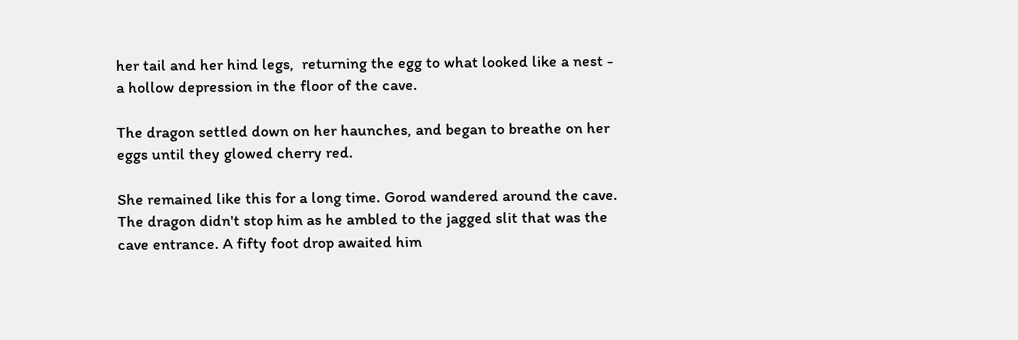her tail and her hind legs,  returning the egg to what looked like a nest - a hollow depression in the floor of the cave.

The dragon settled down on her haunches, and began to breathe on her eggs until they glowed cherry red.

She remained like this for a long time. Gorod wandered around the cave. The dragon didn't stop him as he ambled to the jagged slit that was the cave entrance. A fifty foot drop awaited him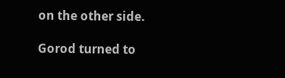on the other side.

Gorod turned to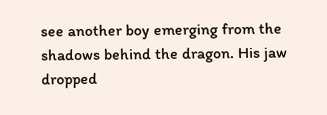see another boy emerging from the shadows behind the dragon. His jaw dropped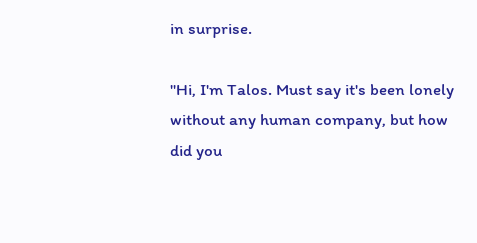in surprise.

"Hi, I'm Talos. Must say it's been lonely without any human company, but how did you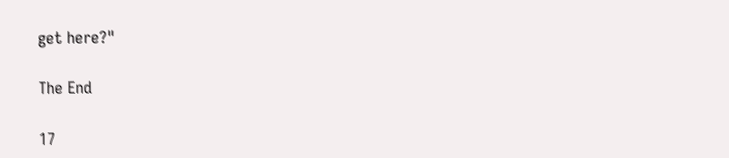get here?"

The End

17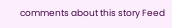comments about this story Feed